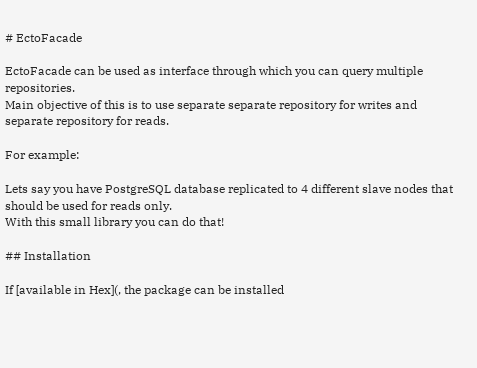# EctoFacade

EctoFacade can be used as interface through which you can query multiple repositories.
Main objective of this is to use separate separate repository for writes and separate repository for reads.

For example:

Lets say you have PostgreSQL database replicated to 4 different slave nodes that should be used for reads only.
With this small library you can do that!

## Installation

If [available in Hex](, the package can be installed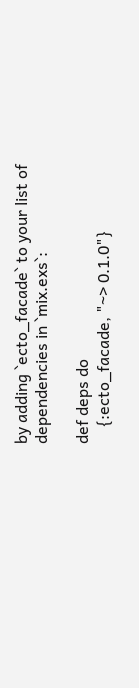by adding `ecto_facade` to your list of dependencies in `mix.exs`:

def deps do
    {:ecto_facade, "~> 0.1.0"}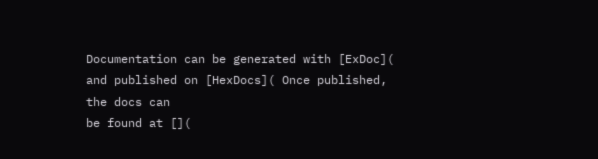Documentation can be generated with [ExDoc](
and published on [HexDocs]( Once published, the docs can
be found at [](